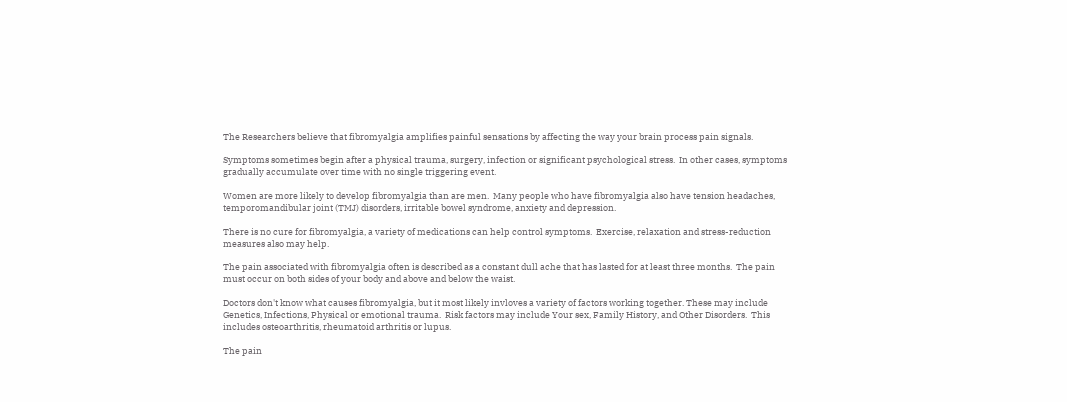The Researchers believe that fibromyalgia amplifies painful sensations by affecting the way your brain process pain signals.

Symptoms sometimes begin after a physical trauma, surgery, infection or significant psychological stress.  In other cases, symptoms gradually accumulate over time with no single triggering event.

Women are more likely to develop fibromyalgia than are men.  Many people who have fibromyalgia also have tension headaches, temporomandibular joint (TMJ) disorders, irritable bowel syndrome, anxiety and depression.

There is no cure for fibromyalgia, a variety of medications can help control symptoms.  Exercise, relaxation and stress-reduction measures also may help.

The pain associated with fibromyalgia often is described as a constant dull ache that has lasted for at least three months.  The pain must occur on both sides of your body and above and below the waist.

Doctors don't know what causes fibromyalgia, but it most likely invloves a variety of factors working together. These may include Genetics, Infections, Physical or emotional trauma.  Risk factors may include Your sex, Family History, and Other Disorders.  This includes osteoarthritis, rheumatoid arthritis or lupus.

The pain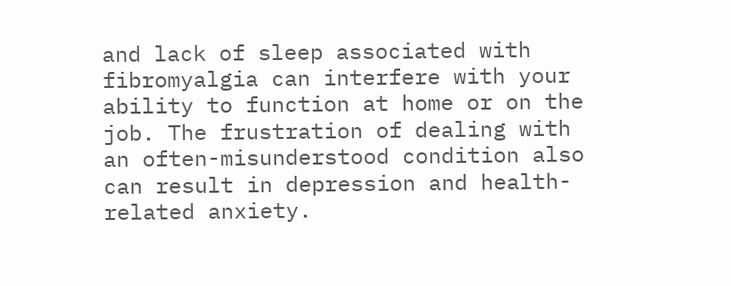and lack of sleep associated with fibromyalgia can interfere with your ability to function at home or on the job. The frustration of dealing with an often-misunderstood condition also can result in depression and health-related anxiety.